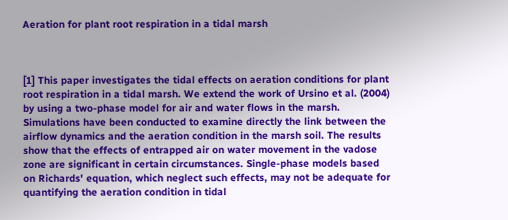Aeration for plant root respiration in a tidal marsh



[1] This paper investigates the tidal effects on aeration conditions for plant root respiration in a tidal marsh. We extend the work of Ursino et al. (2004) by using a two-phase model for air and water flows in the marsh. Simulations have been conducted to examine directly the link between the airflow dynamics and the aeration condition in the marsh soil. The results show that the effects of entrapped air on water movement in the vadose zone are significant in certain circumstances. Single-phase models based on Richards' equation, which neglect such effects, may not be adequate for quantifying the aeration condition in tidal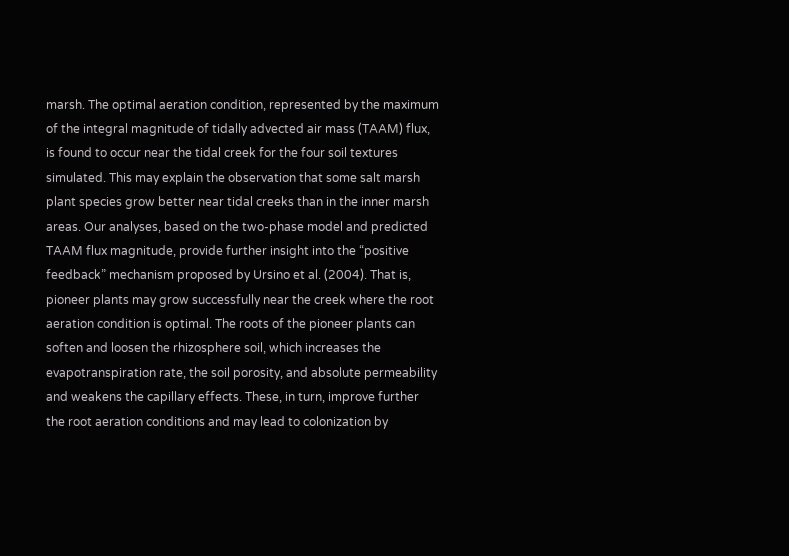marsh. The optimal aeration condition, represented by the maximum of the integral magnitude of tidally advected air mass (TAAM) flux, is found to occur near the tidal creek for the four soil textures simulated. This may explain the observation that some salt marsh plant species grow better near tidal creeks than in the inner marsh areas. Our analyses, based on the two-phase model and predicted TAAM flux magnitude, provide further insight into the “positive feedback” mechanism proposed by Ursino et al. (2004). That is, pioneer plants may grow successfully near the creek where the root aeration condition is optimal. The roots of the pioneer plants can soften and loosen the rhizosphere soil, which increases the evapotranspiration rate, the soil porosity, and absolute permeability and weakens the capillary effects. These, in turn, improve further the root aeration conditions and may lead to colonization by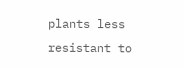plants less resistant to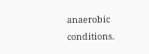anaerobic conditions.